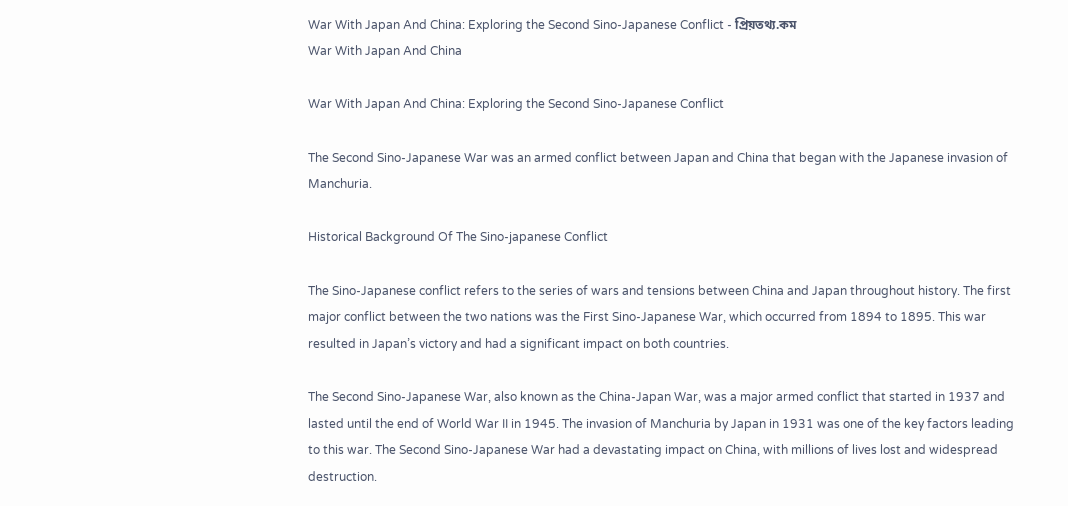War With Japan And China: Exploring the Second Sino-Japanese Conflict - প্রিয়তথ্য.কম
War With Japan And China

War With Japan And China: Exploring the Second Sino-Japanese Conflict

The Second Sino-Japanese War was an armed conflict between Japan and China that began with the Japanese invasion of Manchuria.

Historical Background Of The Sino-japanese Conflict

The Sino-Japanese conflict refers to the series of wars and tensions between China and Japan throughout history. The first major conflict between the two nations was the First Sino-Japanese War, which occurred from 1894 to 1895. This war resulted in Japan’s victory and had a significant impact on both countries.

The Second Sino-Japanese War, also known as the China-Japan War, was a major armed conflict that started in 1937 and lasted until the end of World War II in 1945. The invasion of Manchuria by Japan in 1931 was one of the key factors leading to this war. The Second Sino-Japanese War had a devastating impact on China, with millions of lives lost and widespread destruction.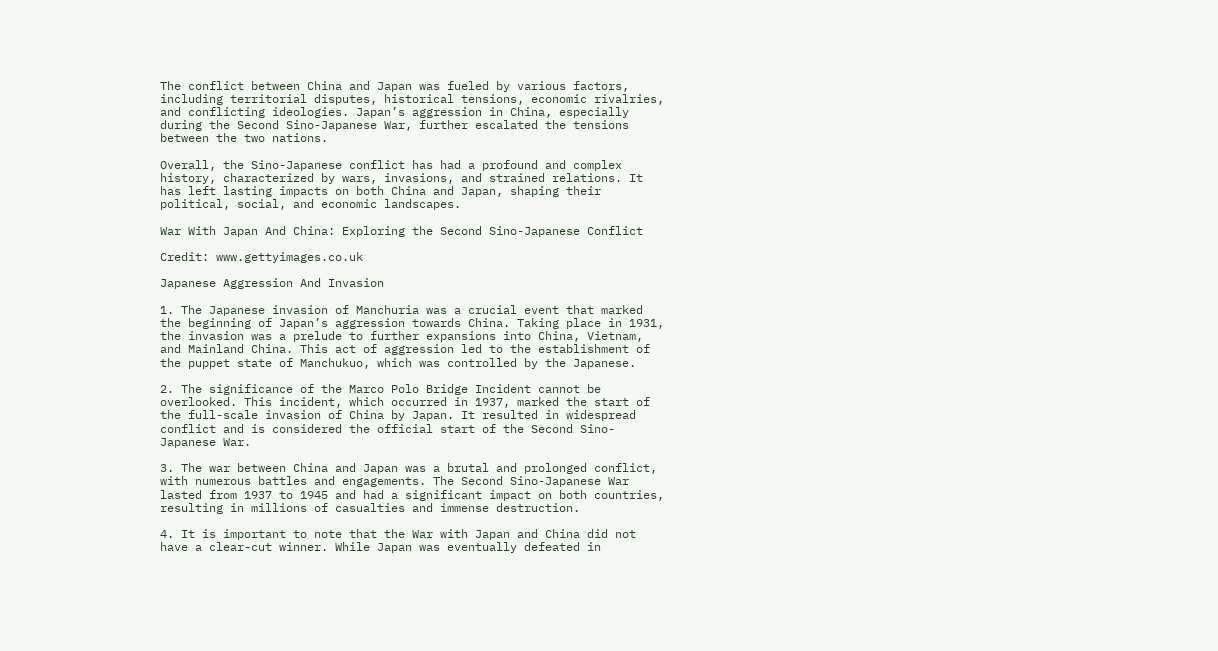The conflict between China and Japan was fueled by various factors, including territorial disputes, historical tensions, economic rivalries, and conflicting ideologies. Japan’s aggression in China, especially during the Second Sino-Japanese War, further escalated the tensions between the two nations.

Overall, the Sino-Japanese conflict has had a profound and complex history, characterized by wars, invasions, and strained relations. It has left lasting impacts on both China and Japan, shaping their political, social, and economic landscapes.

War With Japan And China: Exploring the Second Sino-Japanese Conflict

Credit: www.gettyimages.co.uk

Japanese Aggression And Invasion

1. The Japanese invasion of Manchuria was a crucial event that marked the beginning of Japan’s aggression towards China. Taking place in 1931, the invasion was a prelude to further expansions into China, Vietnam, and Mainland China. This act of aggression led to the establishment of the puppet state of Manchukuo, which was controlled by the Japanese.

2. The significance of the Marco Polo Bridge Incident cannot be overlooked. This incident, which occurred in 1937, marked the start of the full-scale invasion of China by Japan. It resulted in widespread conflict and is considered the official start of the Second Sino-Japanese War.

3. The war between China and Japan was a brutal and prolonged conflict, with numerous battles and engagements. The Second Sino-Japanese War lasted from 1937 to 1945 and had a significant impact on both countries, resulting in millions of casualties and immense destruction.

4. It is important to note that the War with Japan and China did not have a clear-cut winner. While Japan was eventually defeated in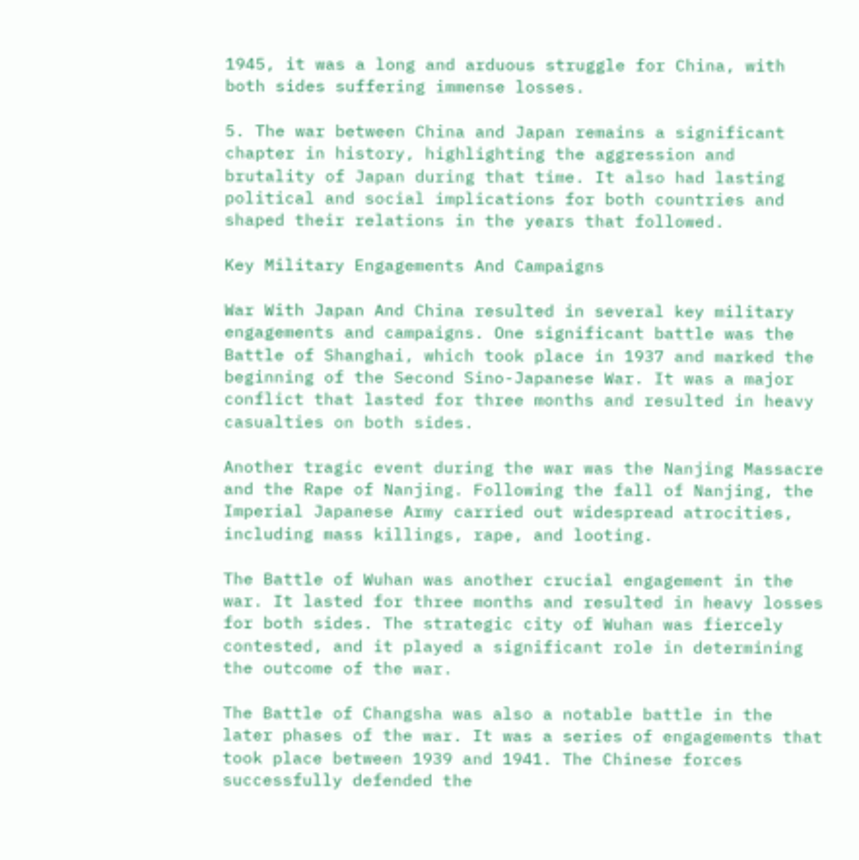1945, it was a long and arduous struggle for China, with both sides suffering immense losses.

5. The war between China and Japan remains a significant chapter in history, highlighting the aggression and brutality of Japan during that time. It also had lasting political and social implications for both countries and shaped their relations in the years that followed.

Key Military Engagements And Campaigns

War With Japan And China resulted in several key military engagements and campaigns. One significant battle was the Battle of Shanghai, which took place in 1937 and marked the beginning of the Second Sino-Japanese War. It was a major conflict that lasted for three months and resulted in heavy casualties on both sides.

Another tragic event during the war was the Nanjing Massacre and the Rape of Nanjing. Following the fall of Nanjing, the Imperial Japanese Army carried out widespread atrocities, including mass killings, rape, and looting.

The Battle of Wuhan was another crucial engagement in the war. It lasted for three months and resulted in heavy losses for both sides. The strategic city of Wuhan was fiercely contested, and it played a significant role in determining the outcome of the war.

The Battle of Changsha was also a notable battle in the later phases of the war. It was a series of engagements that took place between 1939 and 1941. The Chinese forces successfully defended the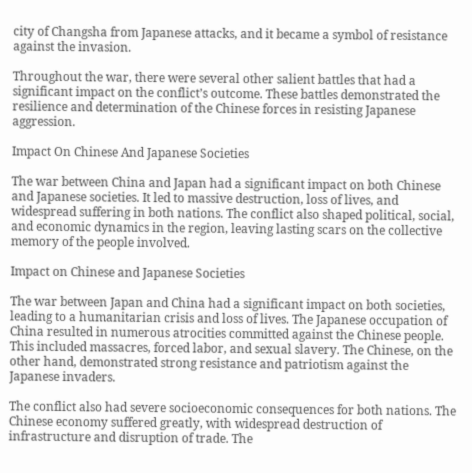city of Changsha from Japanese attacks, and it became a symbol of resistance against the invasion.

Throughout the war, there were several other salient battles that had a significant impact on the conflict’s outcome. These battles demonstrated the resilience and determination of the Chinese forces in resisting Japanese aggression.

Impact On Chinese And Japanese Societies

The war between China and Japan had a significant impact on both Chinese and Japanese societies. It led to massive destruction, loss of lives, and widespread suffering in both nations. The conflict also shaped political, social, and economic dynamics in the region, leaving lasting scars on the collective memory of the people involved.

Impact on Chinese and Japanese Societies

The war between Japan and China had a significant impact on both societies, leading to a humanitarian crisis and loss of lives. The Japanese occupation of China resulted in numerous atrocities committed against the Chinese people. This included massacres, forced labor, and sexual slavery. The Chinese, on the other hand, demonstrated strong resistance and patriotism against the Japanese invaders.

The conflict also had severe socioeconomic consequences for both nations. The Chinese economy suffered greatly, with widespread destruction of infrastructure and disruption of trade. The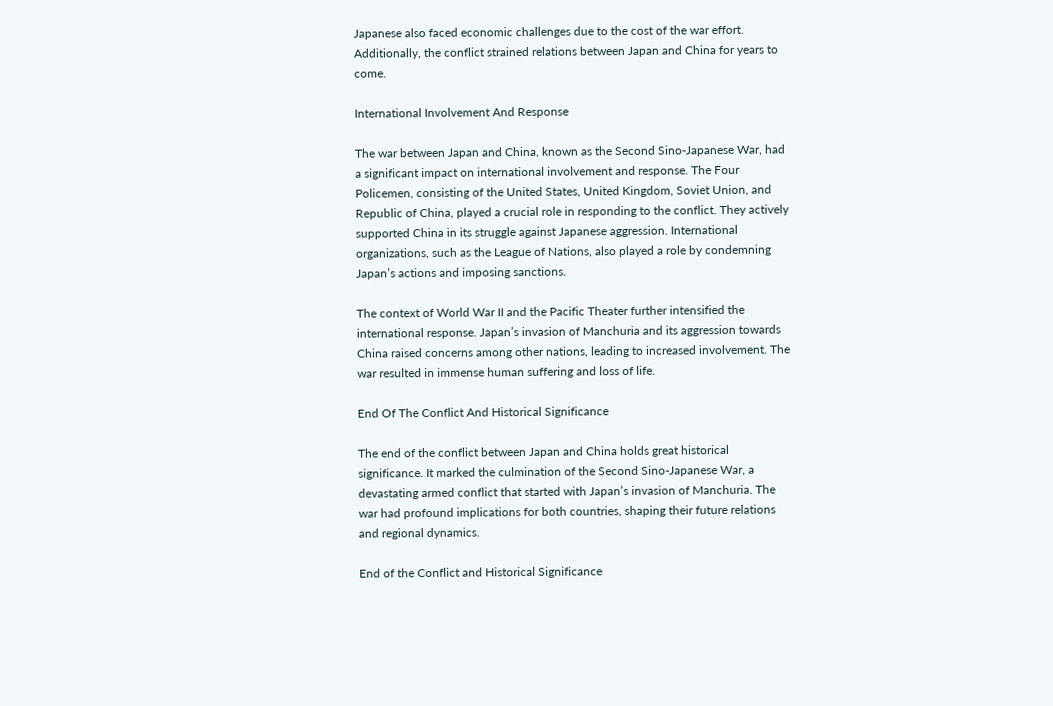Japanese also faced economic challenges due to the cost of the war effort. Additionally, the conflict strained relations between Japan and China for years to come.

International Involvement And Response

The war between Japan and China, known as the Second Sino-Japanese War, had a significant impact on international involvement and response. The Four Policemen, consisting of the United States, United Kingdom, Soviet Union, and Republic of China, played a crucial role in responding to the conflict. They actively supported China in its struggle against Japanese aggression. International organizations, such as the League of Nations, also played a role by condemning Japan’s actions and imposing sanctions.

The context of World War II and the Pacific Theater further intensified the international response. Japan’s invasion of Manchuria and its aggression towards China raised concerns among other nations, leading to increased involvement. The war resulted in immense human suffering and loss of life.

End Of The Conflict And Historical Significance

The end of the conflict between Japan and China holds great historical significance. It marked the culmination of the Second Sino-Japanese War, a devastating armed conflict that started with Japan’s invasion of Manchuria. The war had profound implications for both countries, shaping their future relations and regional dynamics.

End of the Conflict and Historical Significance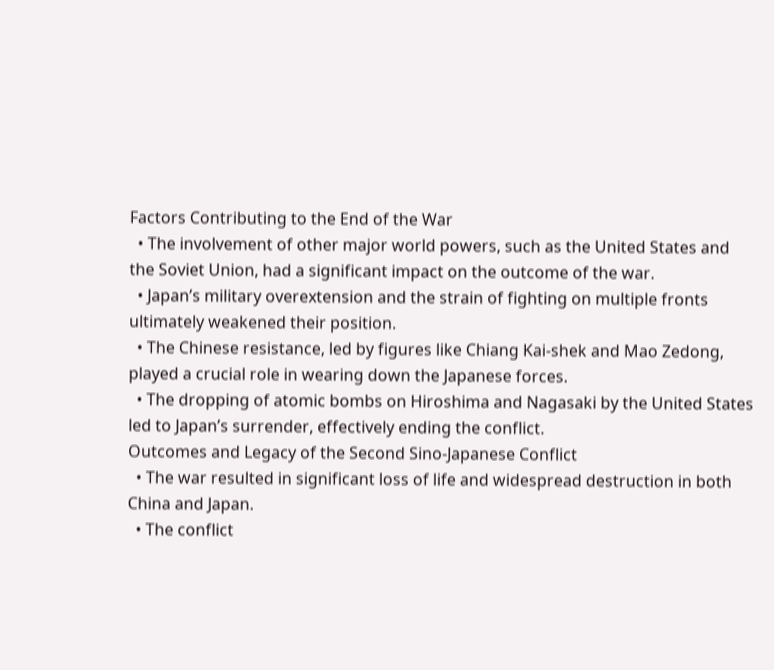Factors Contributing to the End of the War
  • The involvement of other major world powers, such as the United States and the Soviet Union, had a significant impact on the outcome of the war.
  • Japan’s military overextension and the strain of fighting on multiple fronts ultimately weakened their position.
  • The Chinese resistance, led by figures like Chiang Kai-shek and Mao Zedong, played a crucial role in wearing down the Japanese forces.
  • The dropping of atomic bombs on Hiroshima and Nagasaki by the United States led to Japan’s surrender, effectively ending the conflict.
Outcomes and Legacy of the Second Sino-Japanese Conflict
  • The war resulted in significant loss of life and widespread destruction in both China and Japan.
  • The conflict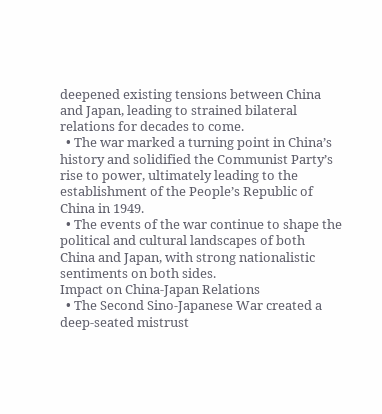deepened existing tensions between China and Japan, leading to strained bilateral relations for decades to come.
  • The war marked a turning point in China’s history and solidified the Communist Party’s rise to power, ultimately leading to the establishment of the People’s Republic of China in 1949.
  • The events of the war continue to shape the political and cultural landscapes of both China and Japan, with strong nationalistic sentiments on both sides.
Impact on China-Japan Relations
  • The Second Sino-Japanese War created a deep-seated mistrust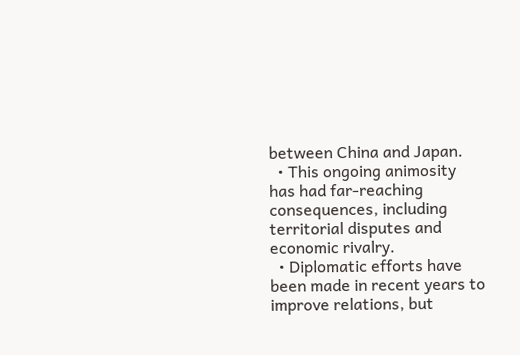between China and Japan.
  • This ongoing animosity has had far-reaching consequences, including territorial disputes and economic rivalry.
  • Diplomatic efforts have been made in recent years to improve relations, but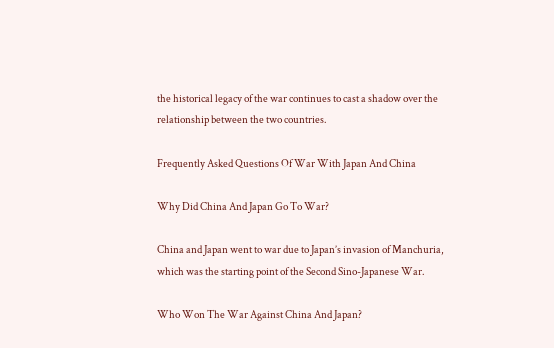the historical legacy of the war continues to cast a shadow over the relationship between the two countries.

Frequently Asked Questions Of War With Japan And China

Why Did China And Japan Go To War?

China and Japan went to war due to Japan’s invasion of Manchuria, which was the starting point of the Second Sino-Japanese War.

Who Won The War Against China And Japan?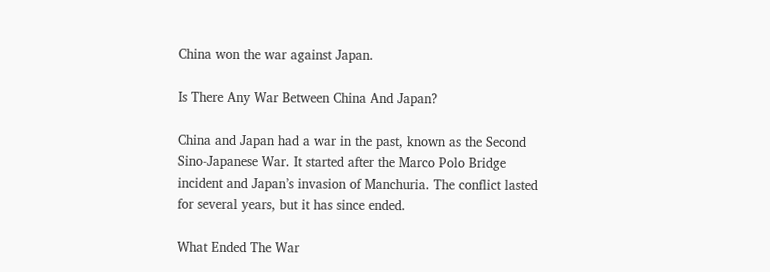China won the war against Japan.

Is There Any War Between China And Japan?

China and Japan had a war in the past, known as the Second Sino-Japanese War. It started after the Marco Polo Bridge incident and Japan’s invasion of Manchuria. The conflict lasted for several years, but it has since ended.

What Ended The War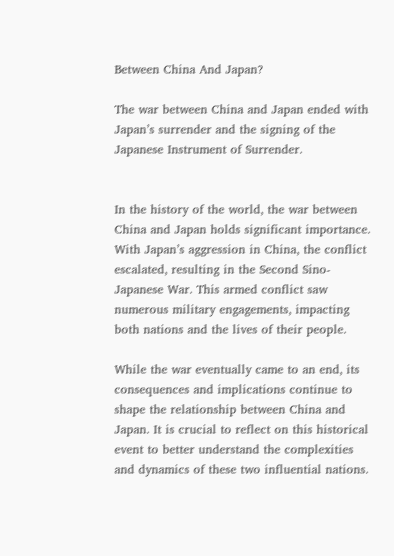Between China And Japan?

The war between China and Japan ended with Japan’s surrender and the signing of the Japanese Instrument of Surrender.


In the history of the world, the war between China and Japan holds significant importance. With Japan’s aggression in China, the conflict escalated, resulting in the Second Sino-Japanese War. This armed conflict saw numerous military engagements, impacting both nations and the lives of their people.

While the war eventually came to an end, its consequences and implications continue to shape the relationship between China and Japan. It is crucial to reflect on this historical event to better understand the complexities and dynamics of these two influential nations.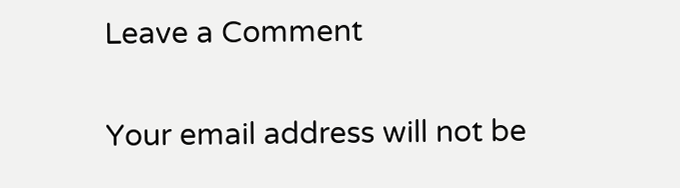Leave a Comment

Your email address will not be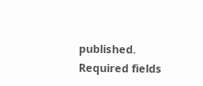published. Required fields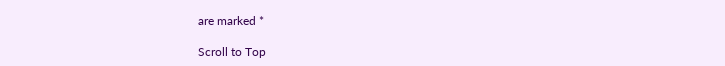are marked *

Scroll to Top